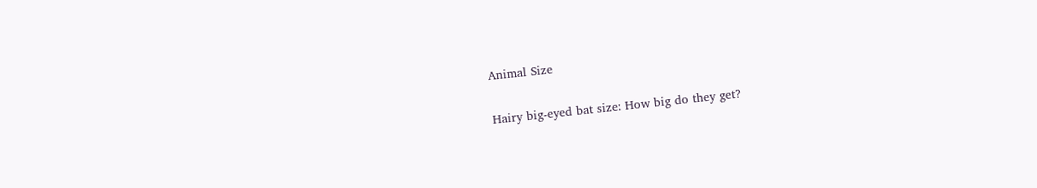Animal Size

Hairy big-eyed bat size: How big do they get?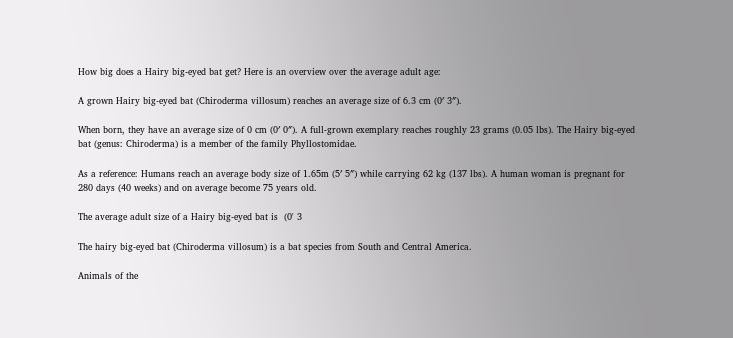How big does a Hairy big-eyed bat get? Here is an overview over the average adult age:

A grown Hairy big-eyed bat (Chiroderma villosum) reaches an average size of 6.3 cm (0′ 3″).

When born, they have an average size of 0 cm (0′ 0″). A full-grown exemplary reaches roughly 23 grams (0.05 lbs). The Hairy big-eyed bat (genus: Chiroderma) is a member of the family Phyllostomidae.

As a reference: Humans reach an average body size of 1.65m (5′ 5″) while carrying 62 kg (137 lbs). A human woman is pregnant for 280 days (40 weeks) and on average become 75 years old.

The average adult size of a Hairy big-eyed bat is  (0' 3

The hairy big-eyed bat (Chiroderma villosum) is a bat species from South and Central America.

Animals of the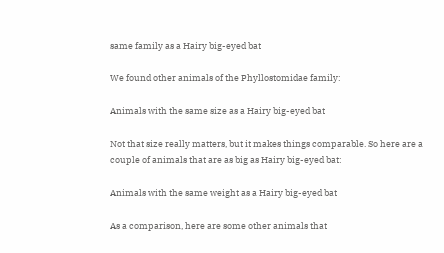same family as a Hairy big-eyed bat

We found other animals of the Phyllostomidae family:

Animals with the same size as a Hairy big-eyed bat

Not that size really matters, but it makes things comparable. So here are a couple of animals that are as big as Hairy big-eyed bat:

Animals with the same weight as a Hairy big-eyed bat

As a comparison, here are some other animals that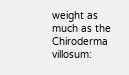weight as much as the Chiroderma villosum: